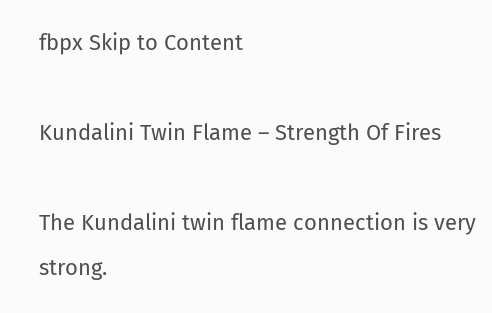fbpx Skip to Content

Kundalini Twin Flame – Strength Of Fires

The Kundalini twin flame connection is very strong.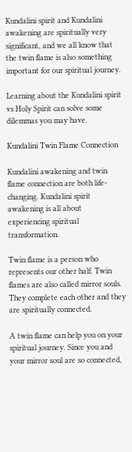Kundalini spirit and Kundalini awakening are spiritually very significant, and we all know that the twin flame is also something important for our spiritual journey.

Learning about the Kundalini spirit vs Holy Spirit can solve some dilemmas you may have.

Kundalini Twin Flame Connection

Kundalini awakening and twin flame connection are both life-changing. Kundalini spirit awakening is all about experiencing spiritual transformation.

Twin flame is a person who represents our other half. Twin flames are also called mirror souls. They complete each other and they are spiritually connected.

A twin flame can help you on your spiritual journey. Since you and your mirror soul are so connected,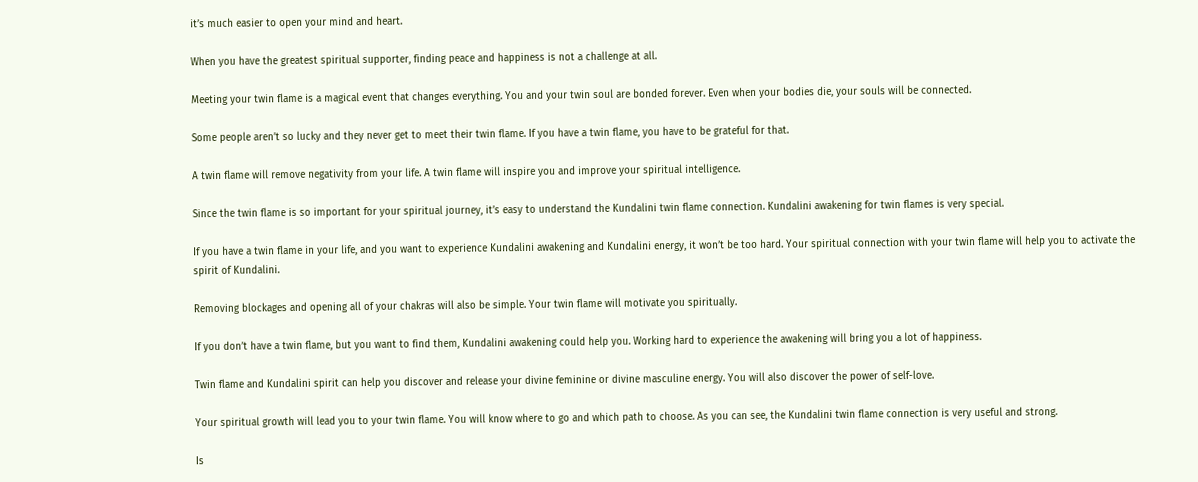it’s much easier to open your mind and heart.

When you have the greatest spiritual supporter, finding peace and happiness is not a challenge at all.

Meeting your twin flame is a magical event that changes everything. You and your twin soul are bonded forever. Even when your bodies die, your souls will be connected.

Some people aren’t so lucky and they never get to meet their twin flame. If you have a twin flame, you have to be grateful for that.

A twin flame will remove negativity from your life. A twin flame will inspire you and improve your spiritual intelligence.

Since the twin flame is so important for your spiritual journey, it’s easy to understand the Kundalini twin flame connection. Kundalini awakening for twin flames is very special.

If you have a twin flame in your life, and you want to experience Kundalini awakening and Kundalini energy, it won’t be too hard. Your spiritual connection with your twin flame will help you to activate the spirit of Kundalini.

Removing blockages and opening all of your chakras will also be simple. Your twin flame will motivate you spiritually.

If you don’t have a twin flame, but you want to find them, Kundalini awakening could help you. Working hard to experience the awakening will bring you a lot of happiness.

Twin flame and Kundalini spirit can help you discover and release your divine feminine or divine masculine energy. You will also discover the power of self-love.

Your spiritual growth will lead you to your twin flame. You will know where to go and which path to choose. As you can see, the Kundalini twin flame connection is very useful and strong.

Is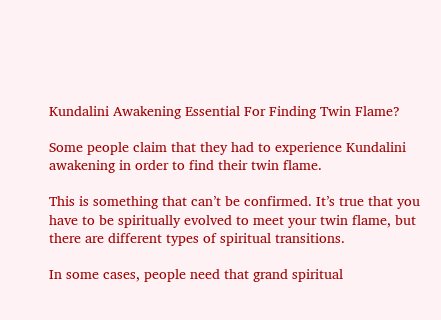Kundalini Awakening Essential For Finding Twin Flame?

Some people claim that they had to experience Kundalini awakening in order to find their twin flame.

This is something that can’t be confirmed. It’s true that you have to be spiritually evolved to meet your twin flame, but there are different types of spiritual transitions.

In some cases, people need that grand spiritual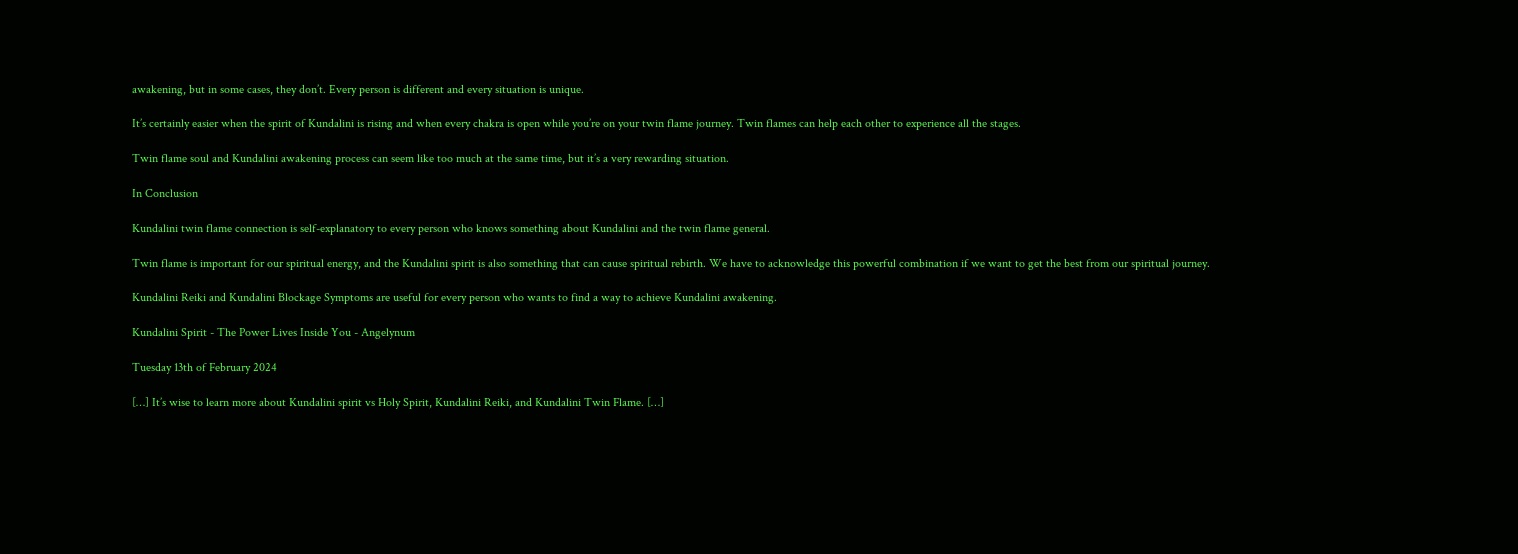awakening, but in some cases, they don’t. Every person is different and every situation is unique.

It’s certainly easier when the spirit of Kundalini is rising and when every chakra is open while you’re on your twin flame journey. Twin flames can help each other to experience all the stages.

Twin flame soul and Kundalini awakening process can seem like too much at the same time, but it’s a very rewarding situation.

In Conclusion

Kundalini twin flame connection is self-explanatory to every person who knows something about Kundalini and the twin flame general.

Twin flame is important for our spiritual energy, and the Kundalini spirit is also something that can cause spiritual rebirth. We have to acknowledge this powerful combination if we want to get the best from our spiritual journey.

Kundalini Reiki and Kundalini Blockage Symptoms are useful for every person who wants to find a way to achieve Kundalini awakening.

Kundalini Spirit - The Power Lives Inside You - Angelynum

Tuesday 13th of February 2024

[…] It’s wise to learn more about Kundalini spirit vs Holy Spirit, Kundalini Reiki, and Kundalini Twin Flame. […]